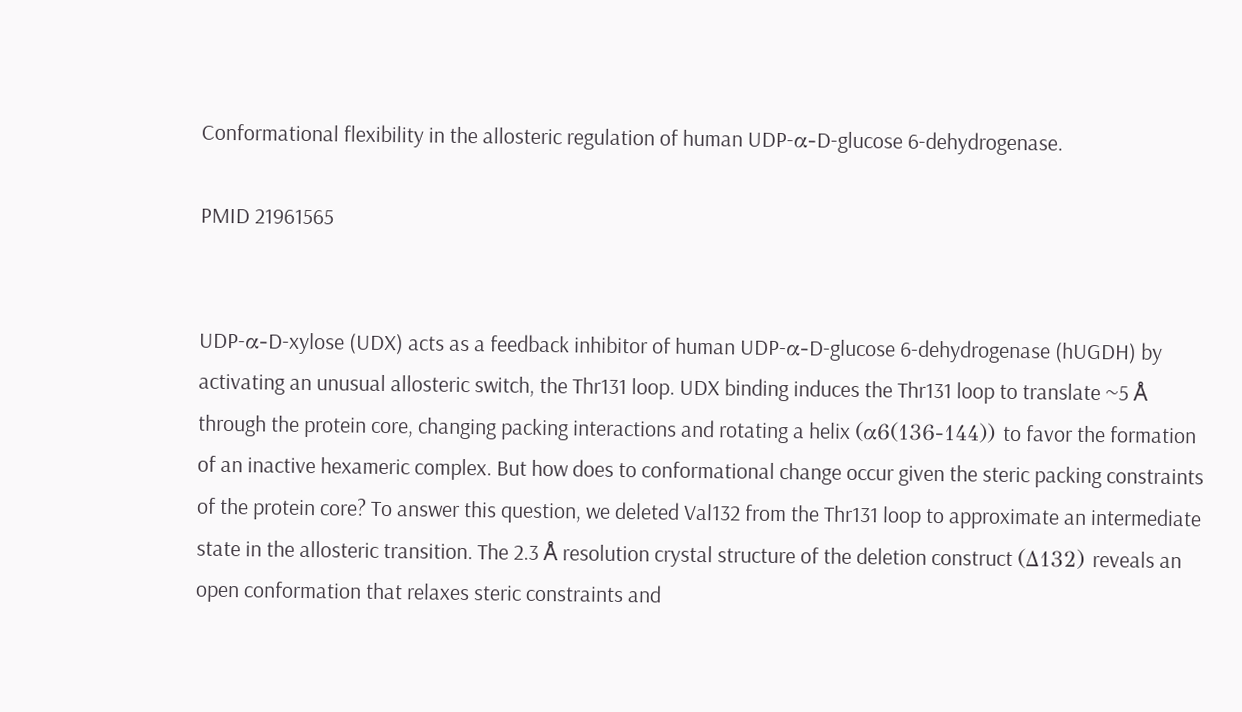Conformational flexibility in the allosteric regulation of human UDP-α-D-glucose 6-dehydrogenase.

PMID 21961565


UDP-α-D-xylose (UDX) acts as a feedback inhibitor of human UDP-α-D-glucose 6-dehydrogenase (hUGDH) by activating an unusual allosteric switch, the Thr131 loop. UDX binding induces the Thr131 loop to translate ~5 Å through the protein core, changing packing interactions and rotating a helix (α6(136-144)) to favor the formation of an inactive hexameric complex. But how does to conformational change occur given the steric packing constraints of the protein core? To answer this question, we deleted Val132 from the Thr131 loop to approximate an intermediate state in the allosteric transition. The 2.3 Å resolution crystal structure of the deletion construct (Δ132) reveals an open conformation that relaxes steric constraints and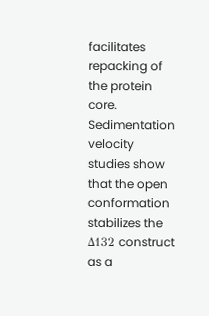facilitates repacking of the protein core. Sedimentation velocity studies show that the open conformation stabilizes the Δ132 construct as a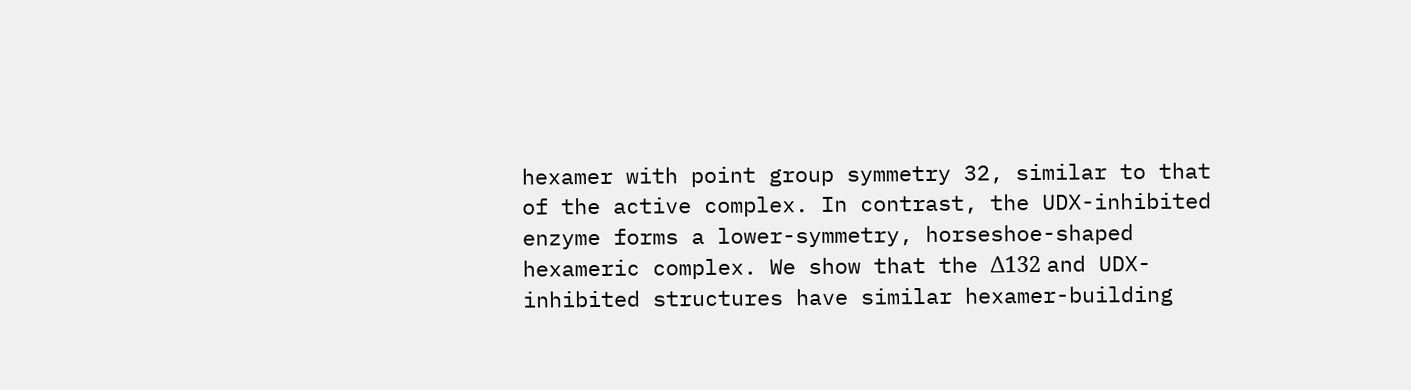hexamer with point group symmetry 32, similar to that of the active complex. In contrast, the UDX-inhibited enzyme forms a lower-symmetry, horseshoe-shaped hexameric complex. We show that the Δ132 and UDX-inhibited structures have similar hexamer-building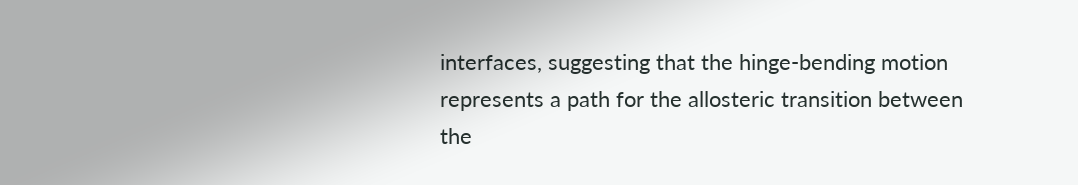interfaces, suggesting that the hinge-bending motion represents a path for the allosteric transition between the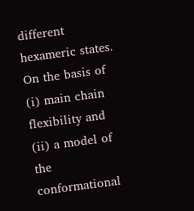different hexameric states. On the basis of (i) main chain flexibility and (ii) a model of the conformational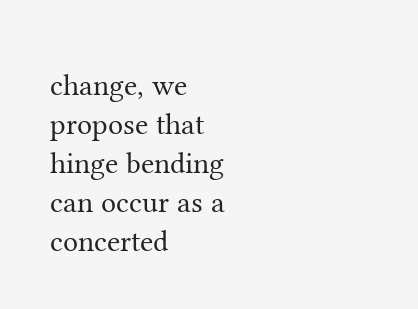change, we propose that hinge bending can occur as a concerted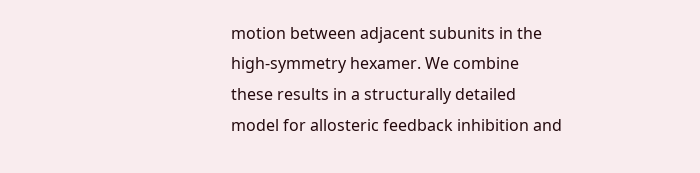motion between adjacent subunits in the high-symmetry hexamer. We combine these results in a structurally detailed model for allosteric feedback inhibition and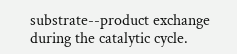substrate--product exchange during the catalytic cycle.